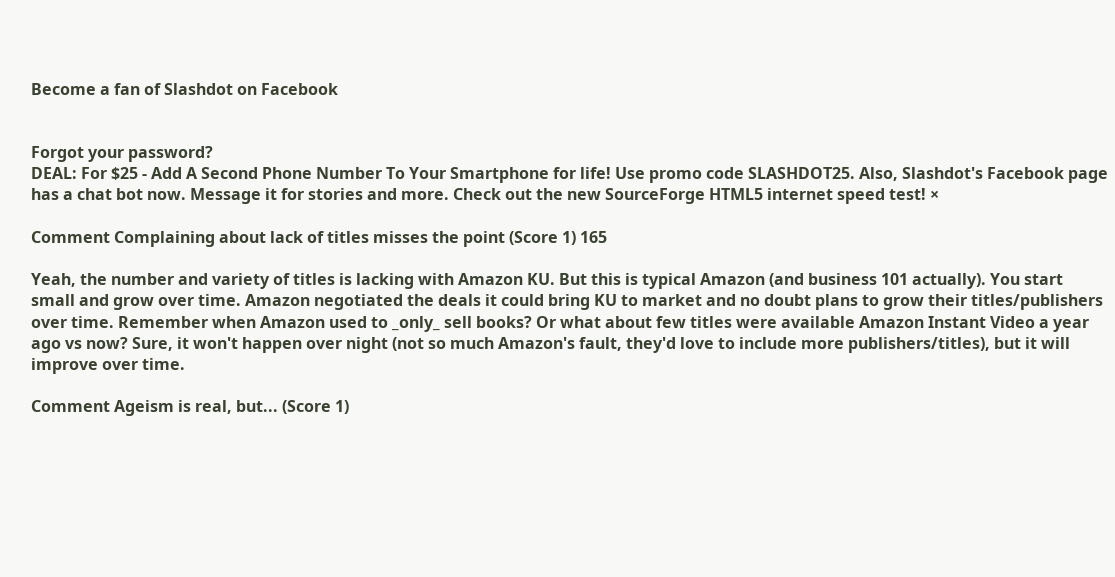Become a fan of Slashdot on Facebook


Forgot your password?
DEAL: For $25 - Add A Second Phone Number To Your Smartphone for life! Use promo code SLASHDOT25. Also, Slashdot's Facebook page has a chat bot now. Message it for stories and more. Check out the new SourceForge HTML5 internet speed test! ×

Comment Complaining about lack of titles misses the point (Score 1) 165

Yeah, the number and variety of titles is lacking with Amazon KU. But this is typical Amazon (and business 101 actually). You start small and grow over time. Amazon negotiated the deals it could bring KU to market and no doubt plans to grow their titles/publishers over time. Remember when Amazon used to _only_ sell books? Or what about few titles were available Amazon Instant Video a year ago vs now? Sure, it won't happen over night (not so much Amazon's fault, they'd love to include more publishers/titles), but it will improve over time.

Comment Ageism is real, but... (Score 1)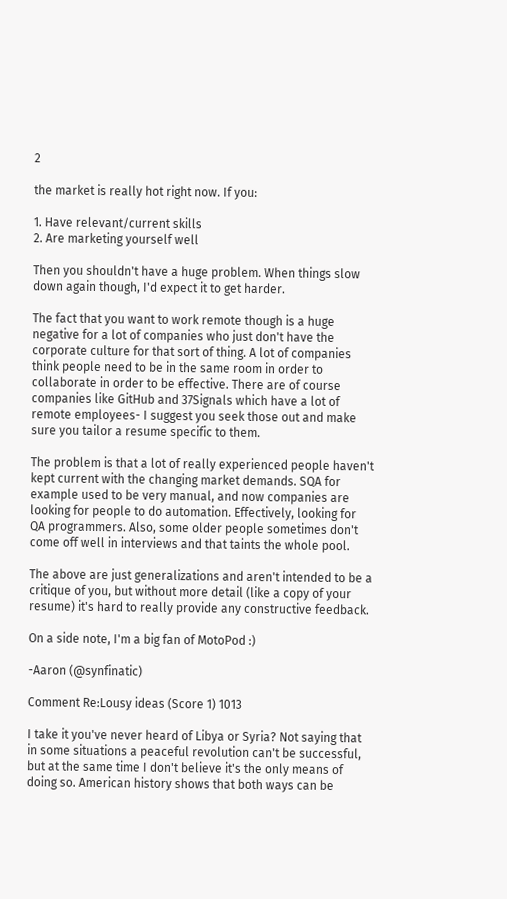2

the market is really hot right now. If you:

1. Have relevant/current skills
2. Are marketing yourself well

Then you shouldn't have a huge problem. When things slow down again though, I'd expect it to get harder.

The fact that you want to work remote though is a huge negative for a lot of companies who just don't have the corporate culture for that sort of thing. A lot of companies think people need to be in the same room in order to collaborate in order to be effective. There are of course companies like GitHub and 37Signals which have a lot of remote employees- I suggest you seek those out and make sure you tailor a resume specific to them.

The problem is that a lot of really experienced people haven't kept current with the changing market demands. SQA for example used to be very manual, and now companies are looking for people to do automation. Effectively, looking for QA programmers. Also, some older people sometimes don't come off well in interviews and that taints the whole pool.

The above are just generalizations and aren't intended to be a critique of you, but without more detail (like a copy of your resume) it's hard to really provide any constructive feedback.

On a side note, I'm a big fan of MotoPod :)

-Aaron (@synfinatic)

Comment Re:Lousy ideas (Score 1) 1013

I take it you've never heard of Libya or Syria? Not saying that in some situations a peaceful revolution can't be successful, but at the same time I don't believe it's the only means of doing so. American history shows that both ways can be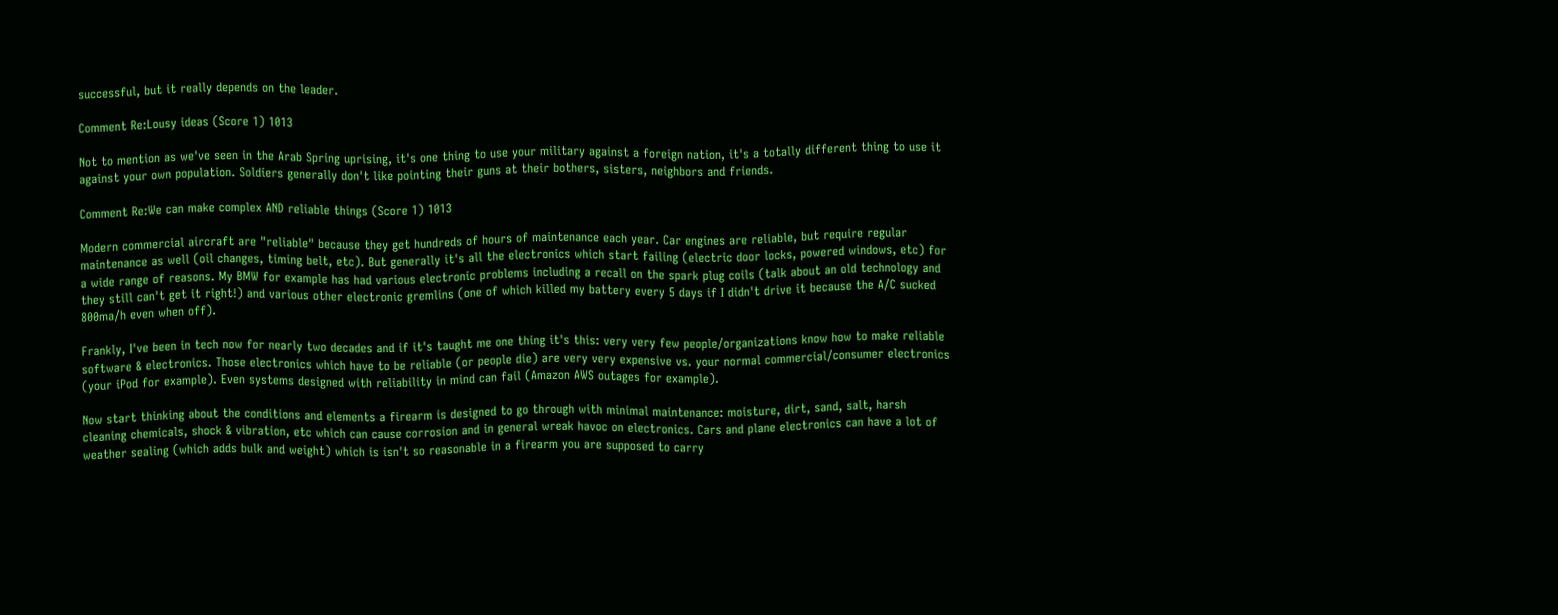successful, but it really depends on the leader.

Comment Re:Lousy ideas (Score 1) 1013

Not to mention as we've seen in the Arab Spring uprising, it's one thing to use your military against a foreign nation, it's a totally different thing to use it against your own population. Soldiers generally don't like pointing their guns at their bothers, sisters, neighbors and friends.

Comment Re:We can make complex AND reliable things (Score 1) 1013

Modern commercial aircraft are "reliable" because they get hundreds of hours of maintenance each year. Car engines are reliable, but require regular maintenance as well (oil changes, timing belt, etc). But generally it's all the electronics which start failing (electric door locks, powered windows, etc) for a wide range of reasons. My BMW for example has had various electronic problems including a recall on the spark plug coils (talk about an old technology and they still can't get it right!) and various other electronic gremlins (one of which killed my battery every 5 days if I didn't drive it because the A/C sucked 800ma/h even when off).

Frankly, I've been in tech now for nearly two decades and if it's taught me one thing it's this: very very few people/organizations know how to make reliable software & electronics. Those electronics which have to be reliable (or people die) are very very expensive vs. your normal commercial/consumer electronics (your iPod for example). Even systems designed with reliability in mind can fail (Amazon AWS outages for example).

Now start thinking about the conditions and elements a firearm is designed to go through with minimal maintenance: moisture, dirt, sand, salt, harsh cleaning chemicals, shock & vibration, etc which can cause corrosion and in general wreak havoc on electronics. Cars and plane electronics can have a lot of weather sealing (which adds bulk and weight) which is isn't so reasonable in a firearm you are supposed to carry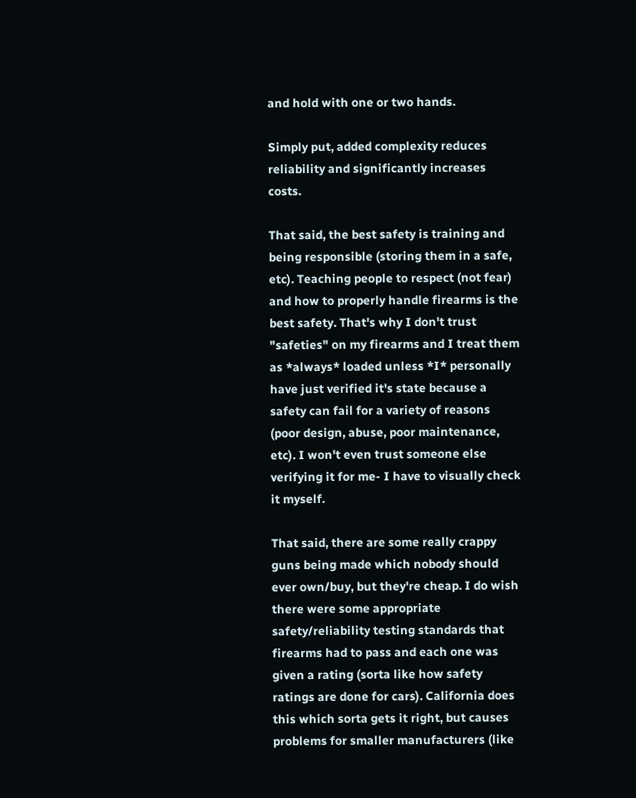and hold with one or two hands.

Simply put, added complexity reduces reliability and significantly increases costs.

That said, the best safety is training and being responsible (storing them in a safe, etc). Teaching people to respect (not fear) and how to properly handle firearms is the best safety. That's why I don't trust "safeties" on my firearms and I treat them as *always* loaded unless *I* personally have just verified it's state because a safety can fail for a variety of reasons (poor design, abuse, poor maintenance, etc). I won't even trust someone else verifying it for me- I have to visually check it myself.

That said, there are some really crappy guns being made which nobody should ever own/buy, but they're cheap. I do wish there were some appropriate safety/reliability testing standards that firearms had to pass and each one was given a rating (sorta like how safety ratings are done for cars). California does this which sorta gets it right, but causes problems for smaller manufacturers (like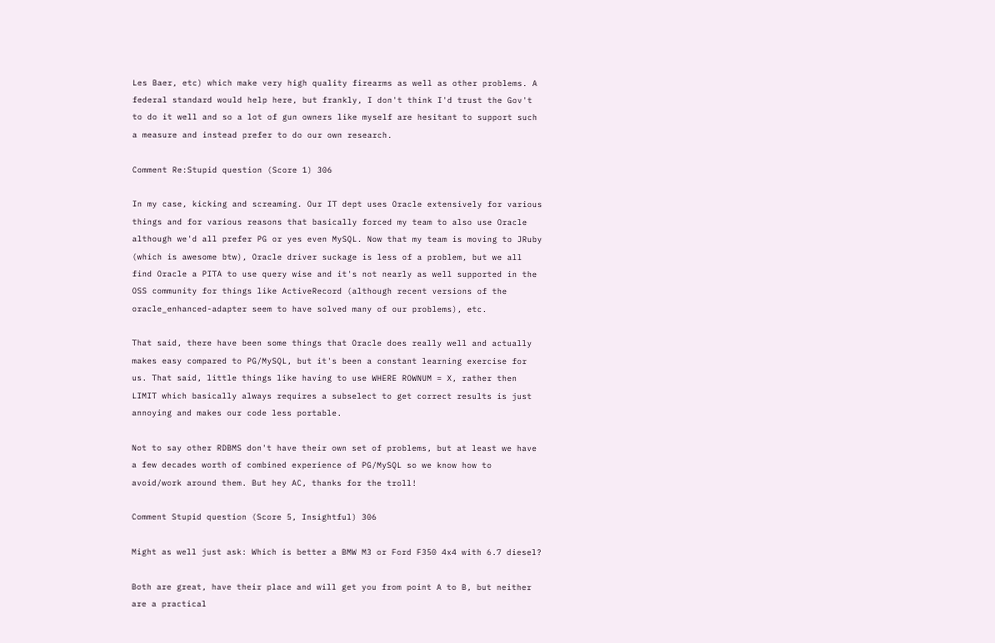Les Baer, etc) which make very high quality firearms as well as other problems. A federal standard would help here, but frankly, I don't think I'd trust the Gov't to do it well and so a lot of gun owners like myself are hesitant to support such a measure and instead prefer to do our own research.

Comment Re:Stupid question (Score 1) 306

In my case, kicking and screaming. Our IT dept uses Oracle extensively for various things and for various reasons that basically forced my team to also use Oracle although we'd all prefer PG or yes even MySQL. Now that my team is moving to JRuby (which is awesome btw), Oracle driver suckage is less of a problem, but we all find Oracle a PITA to use query wise and it's not nearly as well supported in the OSS community for things like ActiveRecord (although recent versions of the oracle_enhanced-adapter seem to have solved many of our problems), etc.

That said, there have been some things that Oracle does really well and actually makes easy compared to PG/MySQL, but it's been a constant learning exercise for us. That said, little things like having to use WHERE ROWNUM = X, rather then LIMIT which basically always requires a subselect to get correct results is just annoying and makes our code less portable.

Not to say other RDBMS don't have their own set of problems, but at least we have a few decades worth of combined experience of PG/MySQL so we know how to avoid/work around them. But hey AC, thanks for the troll!

Comment Stupid question (Score 5, Insightful) 306

Might as well just ask: Which is better a BMW M3 or Ford F350 4x4 with 6.7 diesel?

Both are great, have their place and will get you from point A to B, but neither are a practical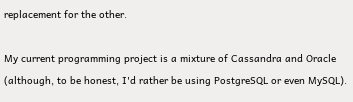replacement for the other.

My current programming project is a mixture of Cassandra and Oracle (although, to be honest, I'd rather be using PostgreSQL or even MySQL).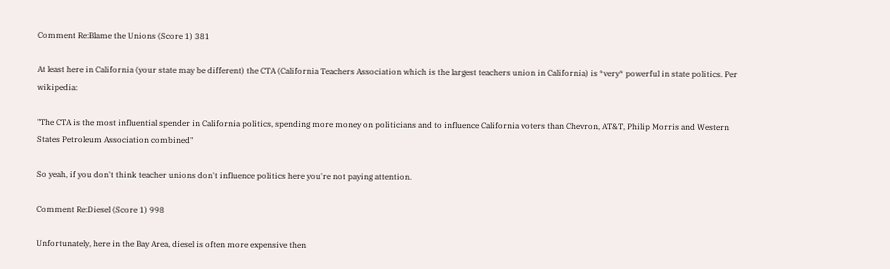Comment Re:Blame the Unions (Score 1) 381

At least here in California (your state may be different) the CTA (California Teachers Association which is the largest teachers union in California) is *very* powerful in state politics. Per wikipedia:

"The CTA is the most influential spender in California politics, spending more money on politicians and to influence California voters than Chevron, AT&T, Philip Morris and Western States Petroleum Association combined"

So yeah, if you don't think teacher unions don't influence politics here you're not paying attention.

Comment Re:Diesel (Score 1) 998

Unfortunately, here in the Bay Area, diesel is often more expensive then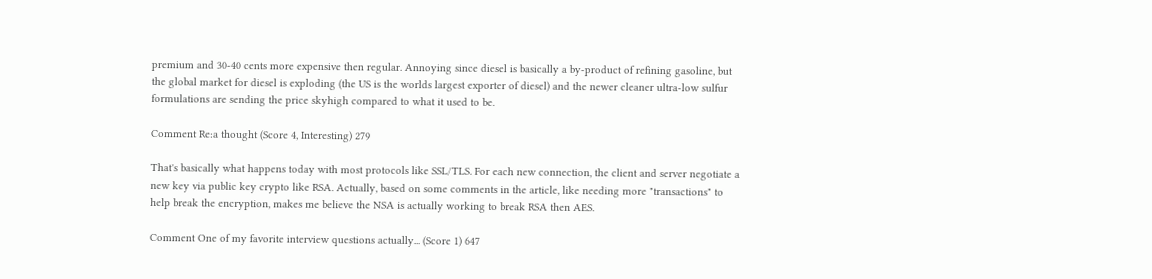premium and 30-40 cents more expensive then regular. Annoying since diesel is basically a by-product of refining gasoline, but the global market for diesel is exploding (the US is the worlds largest exporter of diesel) and the newer cleaner ultra-low sulfur formulations are sending the price skyhigh compared to what it used to be.

Comment Re:a thought (Score 4, Interesting) 279

That's basically what happens today with most protocols like SSL/TLS. For each new connection, the client and server negotiate a new key via public key crypto like RSA. Actually, based on some comments in the article, like needing more "transactions" to help break the encryption, makes me believe the NSA is actually working to break RSA then AES.

Comment One of my favorite interview questions actually... (Score 1) 647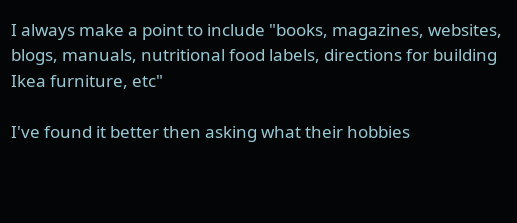I always make a point to include "books, magazines, websites, blogs, manuals, nutritional food labels, directions for building Ikea furniture, etc"

I've found it better then asking what their hobbies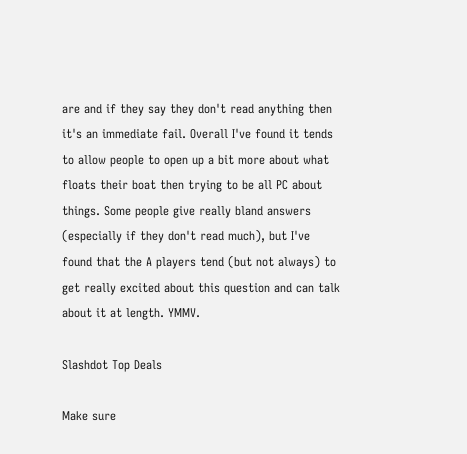are and if they say they don't read anything then it's an immediate fail. Overall I've found it tends to allow people to open up a bit more about what floats their boat then trying to be all PC about things. Some people give really bland answers (especially if they don't read much), but I've found that the A players tend (but not always) to get really excited about this question and can talk about it at length. YMMV.

Slashdot Top Deals

Make sure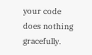your code does nothing gracefully.